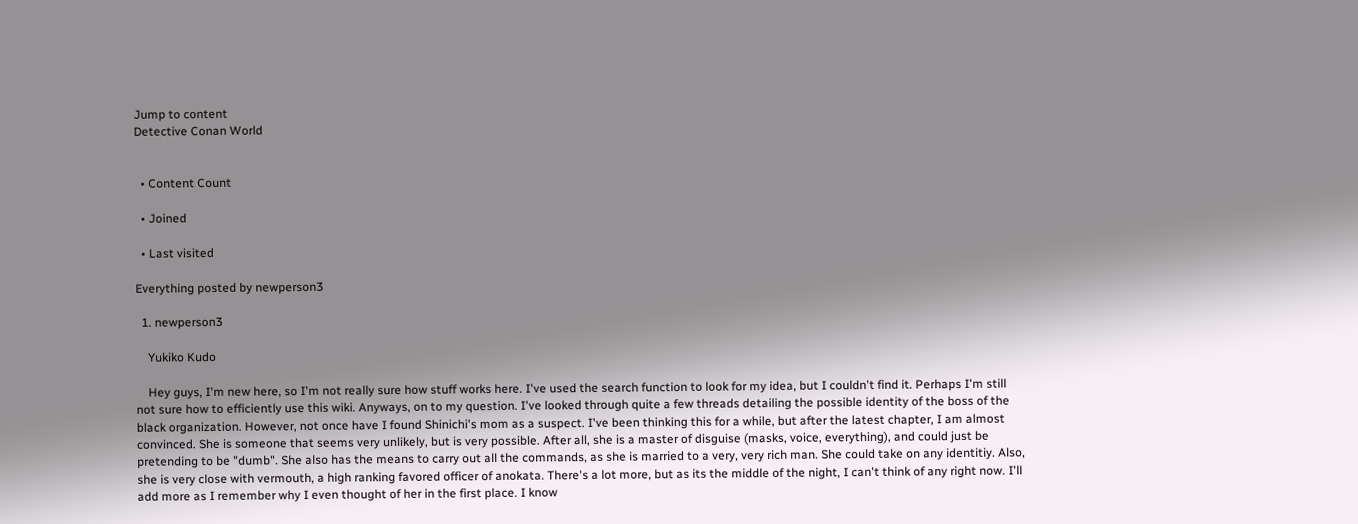Jump to content
Detective Conan World


  • Content Count

  • Joined

  • Last visited

Everything posted by newperson3

  1. newperson3

    Yukiko Kudo

    Hey guys, I'm new here, so I'm not really sure how stuff works here. I've used the search function to look for my idea, but I couldn't find it. Perhaps I'm still not sure how to efficiently use this wiki. Anyways, on to my question. I've looked through quite a few threads detailing the possible identity of the boss of the black organization. However, not once have I found Shinichi's mom as a suspect. I've been thinking this for a while, but after the latest chapter, I am almost convinced. She is someone that seems very unlikely, but is very possible. After all, she is a master of disguise (masks, voice, everything), and could just be pretending to be "dumb". She also has the means to carry out all the commands, as she is married to a very, very rich man. She could take on any identitiy. Also, she is very close with vermouth, a high ranking favored officer of anokata. There's a lot more, but as its the middle of the night, I can't think of any right now. I'll add more as I remember why I even thought of her in the first place. I know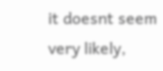it doesnt seem very likely,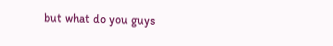but what do you guys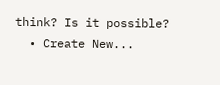think? Is it possible?
  • Create New...